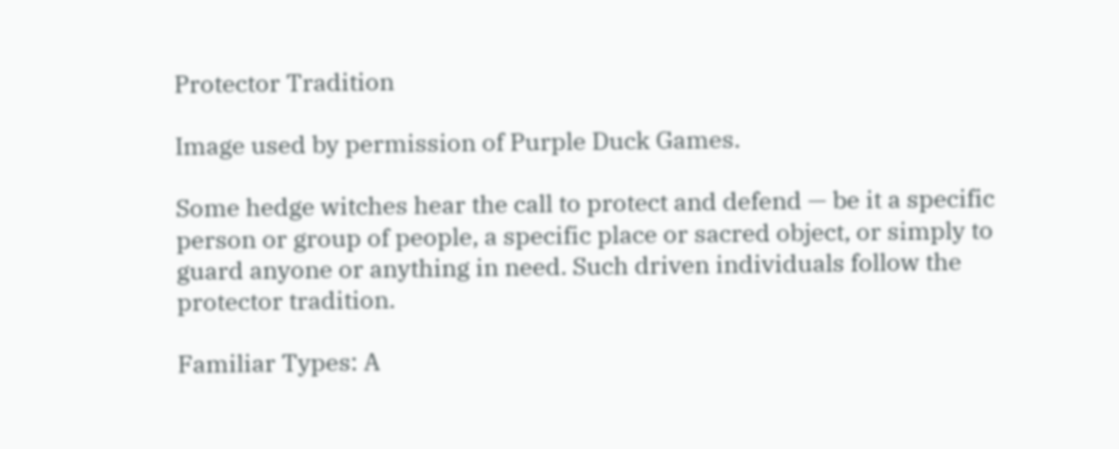Protector Tradition

Image used by permission of Purple Duck Games.

Some hedge witches hear the call to protect and defend — be it a specific person or group of people, a specific place or sacred object, or simply to guard anyone or anything in need. Such driven individuals follow the protector tradition.

Familiar Types: A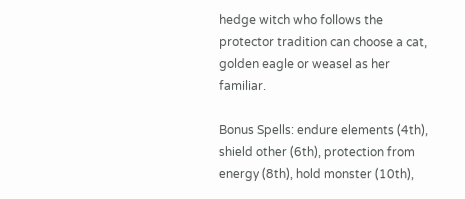hedge witch who follows the protector tradition can choose a cat, golden eagle or weasel as her familiar.

Bonus Spells: endure elements (4th), shield other (6th), protection from energy (8th), hold monster (10th),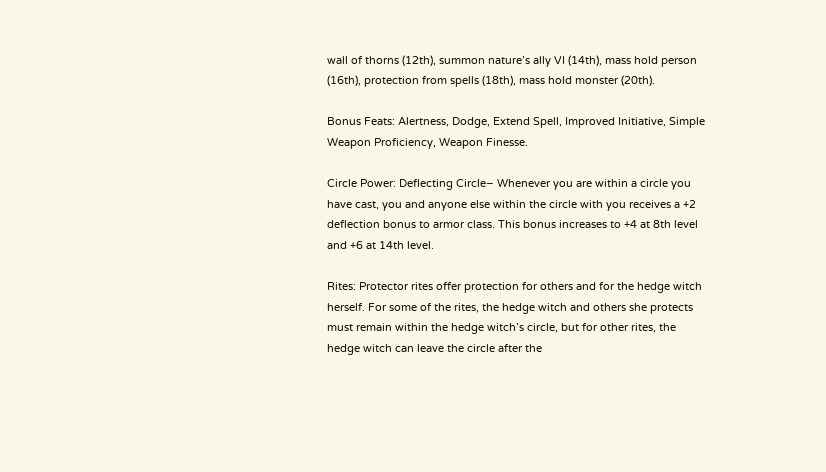wall of thorns (12th), summon nature’s ally VI (14th), mass hold person (16th), protection from spells (18th), mass hold monster (20th).

Bonus Feats: Alertness, Dodge, Extend Spell, Improved Initiative, Simple Weapon Proficiency, Weapon Finesse.

Circle Power: Deflecting Circle– Whenever you are within a circle you have cast, you and anyone else within the circle with you receives a +2 deflection bonus to armor class. This bonus increases to +4 at 8th level and +6 at 14th level.

Rites: Protector rites offer protection for others and for the hedge witch herself. For some of the rites, the hedge witch and others she protects must remain within the hedge witch’s circle, but for other rites, the hedge witch can leave the circle after the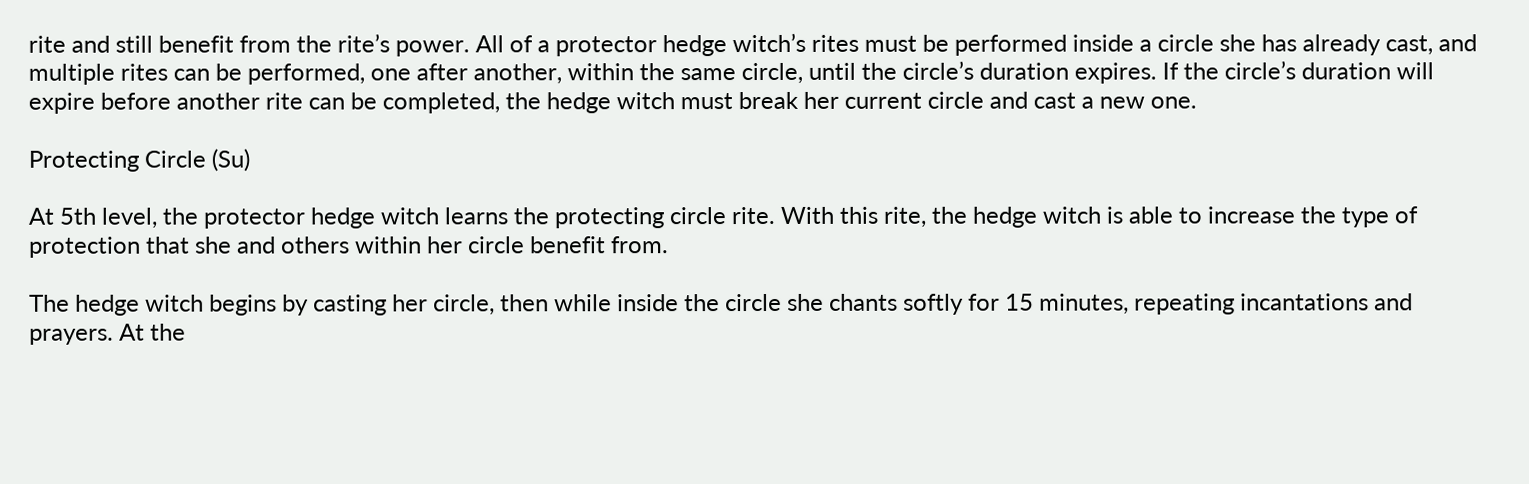rite and still benefit from the rite’s power. All of a protector hedge witch’s rites must be performed inside a circle she has already cast, and multiple rites can be performed, one after another, within the same circle, until the circle’s duration expires. If the circle’s duration will expire before another rite can be completed, the hedge witch must break her current circle and cast a new one.

Protecting Circle (Su)

At 5th level, the protector hedge witch learns the protecting circle rite. With this rite, the hedge witch is able to increase the type of protection that she and others within her circle benefit from.

The hedge witch begins by casting her circle, then while inside the circle she chants softly for 15 minutes, repeating incantations and prayers. At the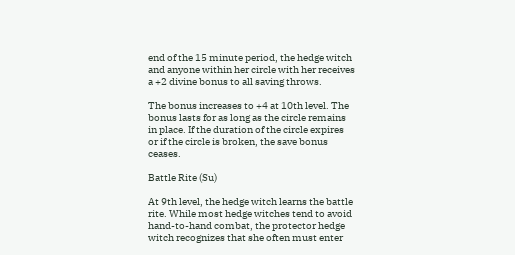end of the 15 minute period, the hedge witch and anyone within her circle with her receives a +2 divine bonus to all saving throws.

The bonus increases to +4 at 10th level. The bonus lasts for as long as the circle remains in place. If the duration of the circle expires or if the circle is broken, the save bonus ceases.

Battle Rite (Su)

At 9th level, the hedge witch learns the battle rite. While most hedge witches tend to avoid hand-to-hand combat, the protector hedge witch recognizes that she often must enter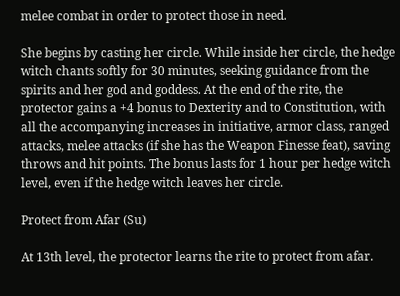melee combat in order to protect those in need.

She begins by casting her circle. While inside her circle, the hedge witch chants softly for 30 minutes, seeking guidance from the spirits and her god and goddess. At the end of the rite, the protector gains a +4 bonus to Dexterity and to Constitution, with all the accompanying increases in initiative, armor class, ranged attacks, melee attacks (if she has the Weapon Finesse feat), saving throws and hit points. The bonus lasts for 1 hour per hedge witch level, even if the hedge witch leaves her circle.

Protect from Afar (Su)

At 13th level, the protector learns the rite to protect from afar.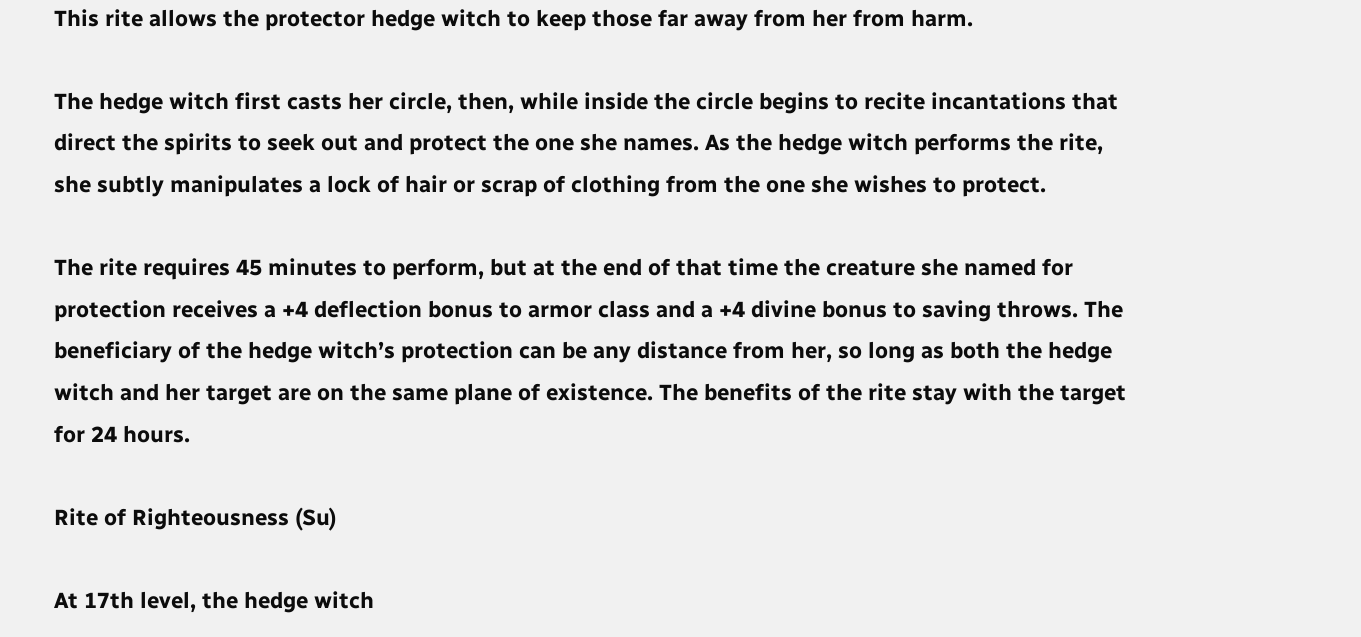This rite allows the protector hedge witch to keep those far away from her from harm.

The hedge witch first casts her circle, then, while inside the circle begins to recite incantations that direct the spirits to seek out and protect the one she names. As the hedge witch performs the rite, she subtly manipulates a lock of hair or scrap of clothing from the one she wishes to protect.

The rite requires 45 minutes to perform, but at the end of that time the creature she named for protection receives a +4 deflection bonus to armor class and a +4 divine bonus to saving throws. The beneficiary of the hedge witch’s protection can be any distance from her, so long as both the hedge witch and her target are on the same plane of existence. The benefits of the rite stay with the target for 24 hours.

Rite of Righteousness (Su)

At 17th level, the hedge witch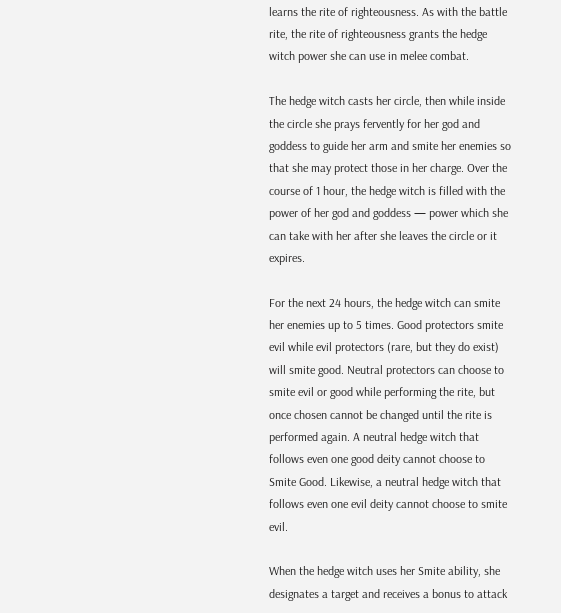learns the rite of righteousness. As with the battle rite, the rite of righteousness grants the hedge witch power she can use in melee combat.

The hedge witch casts her circle, then while inside the circle she prays fervently for her god and goddess to guide her arm and smite her enemies so that she may protect those in her charge. Over the course of 1 hour, the hedge witch is filled with the power of her god and goddess — power which she can take with her after she leaves the circle or it expires.

For the next 24 hours, the hedge witch can smite her enemies up to 5 times. Good protectors smite evil while evil protectors (rare, but they do exist) will smite good. Neutral protectors can choose to smite evil or good while performing the rite, but once chosen cannot be changed until the rite is performed again. A neutral hedge witch that follows even one good deity cannot choose to Smite Good. Likewise, a neutral hedge witch that follows even one evil deity cannot choose to smite evil.

When the hedge witch uses her Smite ability, she designates a target and receives a bonus to attack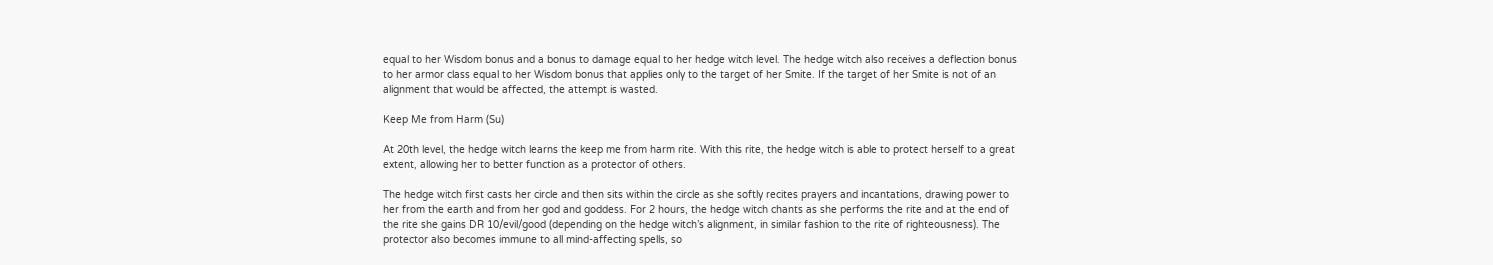equal to her Wisdom bonus and a bonus to damage equal to her hedge witch level. The hedge witch also receives a deflection bonus to her armor class equal to her Wisdom bonus that applies only to the target of her Smite. If the target of her Smite is not of an alignment that would be affected, the attempt is wasted.

Keep Me from Harm (Su)

At 20th level, the hedge witch learns the keep me from harm rite. With this rite, the hedge witch is able to protect herself to a great extent, allowing her to better function as a protector of others.

The hedge witch first casts her circle and then sits within the circle as she softly recites prayers and incantations, drawing power to her from the earth and from her god and goddess. For 2 hours, the hedge witch chants as she performs the rite and at the end of the rite she gains DR 10/evil/good (depending on the hedge witch’s alignment, in similar fashion to the rite of righteousness). The protector also becomes immune to all mind-affecting spells, so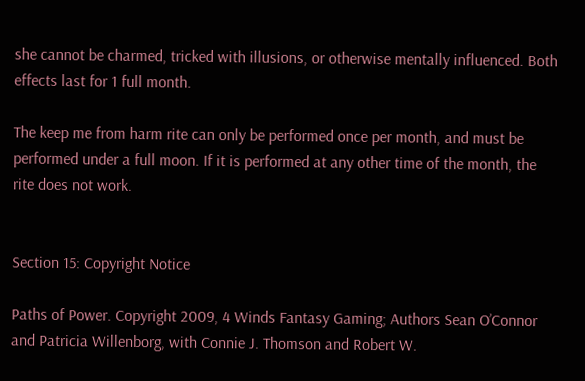she cannot be charmed, tricked with illusions, or otherwise mentally influenced. Both effects last for 1 full month.

The keep me from harm rite can only be performed once per month, and must be performed under a full moon. If it is performed at any other time of the month, the rite does not work.


Section 15: Copyright Notice

Paths of Power. Copyright 2009, 4 Winds Fantasy Gaming; Authors Sean O’Connor and Patricia Willenborg, with Connie J. Thomson and Robert W.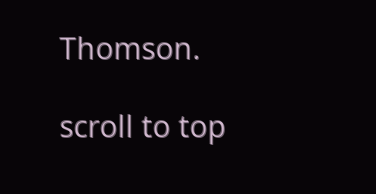Thomson.

scroll to top